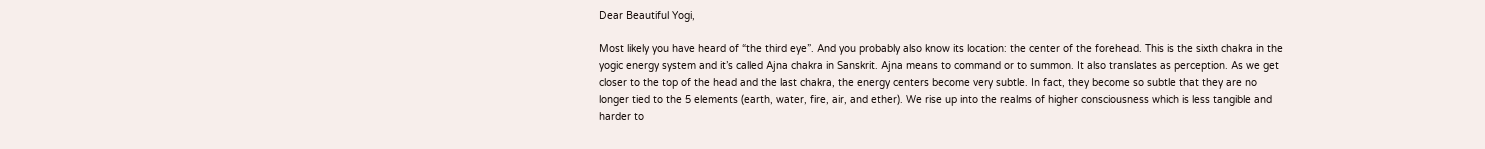Dear Beautiful Yogi,

Most likely you have heard of “the third eye”. And you probably also know its location: the center of the forehead. This is the sixth chakra in the yogic energy system and it’s called Ajna chakra in Sanskrit. Ajna means to command or to summon. It also translates as perception. As we get closer to the top of the head and the last chakra, the energy centers become very subtle. In fact, they become so subtle that they are no longer tied to the 5 elements (earth, water, fire, air, and ether). We rise up into the realms of higher consciousness which is less tangible and harder to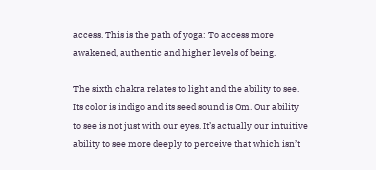access. This is the path of yoga: To access more awakened, authentic and higher levels of being.

The sixth chakra relates to light and the ability to see. Its color is indigo and its seed sound is Om. Our ability to see is not just with our eyes. It’s actually our intuitive ability to see more deeply to perceive that which isn’t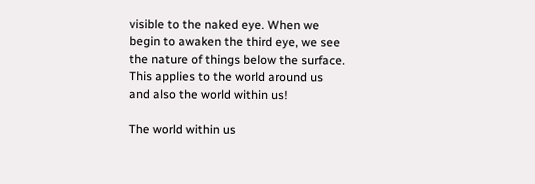visible to the naked eye. When we begin to awaken the third eye, we see the nature of things below the surface. This applies to the world around us and also the world within us!

The world within us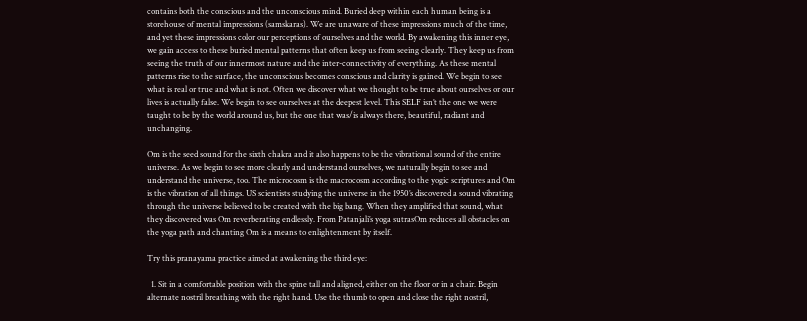contains both the conscious and the unconscious mind. Buried deep within each human being is a storehouse of mental impressions (samskaras). We are unaware of these impressions much of the time, and yet these impressions color our perceptions of ourselves and the world. By awakening this inner eye, we gain access to these buried mental patterns that often keep us from seeing clearly. They keep us from seeing the truth of our innermost nature and the inter-connectivity of everything. As these mental patterns rise to the surface, the unconscious becomes conscious and clarity is gained. We begin to see what is real or true and what is not. Often we discover what we thought to be true about ourselves or our lives is actually false. We begin to see ourselves at the deepest level. This SELF isn’t the one we were taught to be by the world around us, but the one that was/is always there, beautiful, radiant and unchanging.

Om is the seed sound for the sixth chakra and it also happens to be the vibrational sound of the entire universe. As we begin to see more clearly and understand ourselves, we naturally begin to see and understand the universe, too. The microcosm is the macrocosm according to the yogic scriptures and Om is the vibration of all things. US scientists studying the universe in the 1950’s discovered a sound vibrating through the universe believed to be created with the big bang. When they amplified that sound, what they discovered was Om reverberating endlessly. From Patanjali’s yoga sutrasOm reduces all obstacles on the yoga path and chanting Om is a means to enlightenment by itself.

Try this pranayama practice aimed at awakening the third eye:

  1. Sit in a comfortable position with the spine tall and aligned, either on the floor or in a chair. Begin alternate nostril breathing with the right hand. Use the thumb to open and close the right nostril,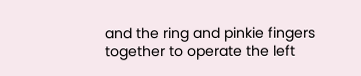and the ring and pinkie fingers together to operate the left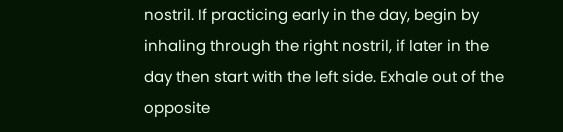nostril. If practicing early in the day, begin by inhaling through the right nostril, if later in the day then start with the left side. Exhale out of the opposite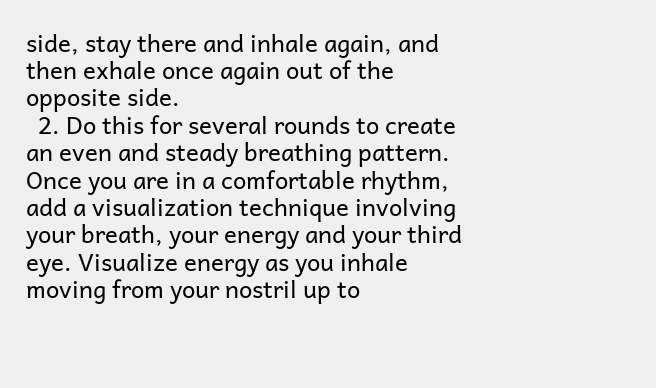side, stay there and inhale again, and then exhale once again out of the opposite side.
  2. Do this for several rounds to create an even and steady breathing pattern. Once you are in a comfortable rhythm, add a visualization technique involving your breath, your energy and your third eye. Visualize energy as you inhale moving from your nostril up to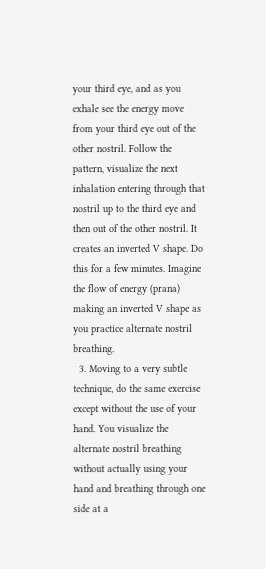your third eye, and as you exhale see the energy move from your third eye out of the other nostril. Follow the pattern, visualize the next inhalation entering through that nostril up to the third eye and then out of the other nostril. It creates an inverted V shape. Do this for a few minutes. Imagine the flow of energy (prana) making an inverted V shape as you practice alternate nostril breathing.
  3. Moving to a very subtle technique, do the same exercise except without the use of your hand. You visualize the alternate nostril breathing without actually using your hand and breathing through one side at a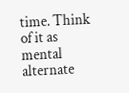time. Think of it as mental alternate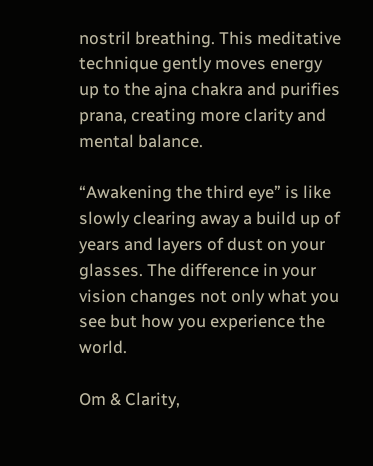nostril breathing. This meditative technique gently moves energy up to the ajna chakra and purifies prana, creating more clarity and mental balance.

“Awakening the third eye” is like slowly clearing away a build up of years and layers of dust on your glasses. The difference in your vision changes not only what you see but how you experience the world.

Om & Clarity,